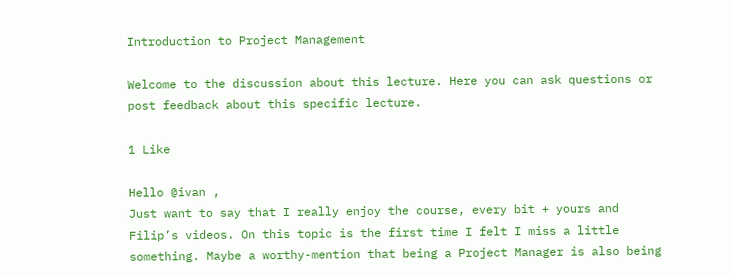Introduction to Project Management

Welcome to the discussion about this lecture. Here you can ask questions or post feedback about this specific lecture.

1 Like

Hello @ivan ,
Just want to say that I really enjoy the course, every bit + yours and Filip’s videos. On this topic is the first time I felt I miss a little something. Maybe a worthy-mention that being a Project Manager is also being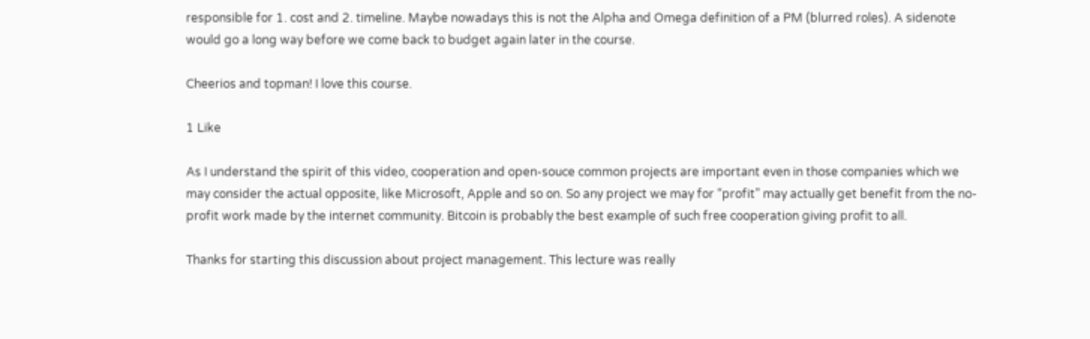responsible for 1. cost and 2. timeline. Maybe nowadays this is not the Alpha and Omega definition of a PM (blurred roles). A sidenote would go a long way before we come back to budget again later in the course.

Cheerios and topman! I love this course.

1 Like

As I understand the spirit of this video, cooperation and open-souce common projects are important even in those companies which we may consider the actual opposite, like Microsoft, Apple and so on. So any project we may for “profit” may actually get benefit from the no-profit work made by the internet community. Bitcoin is probably the best example of such free cooperation giving profit to all.

Thanks for starting this discussion about project management. This lecture was really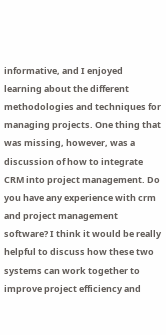informative, and I enjoyed learning about the different methodologies and techniques for managing projects. One thing that was missing, however, was a discussion of how to integrate CRM into project management. Do you have any experience with crm and project management software? I think it would be really helpful to discuss how these two systems can work together to improve project efficiency and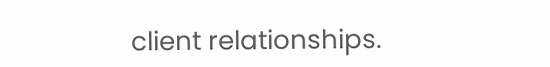client relationships.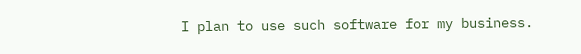I plan to use such software for my business.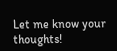Let me know your thoughts!